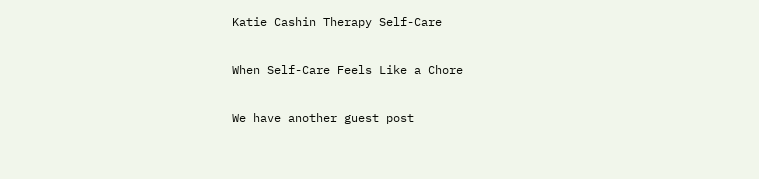Katie Cashin Therapy Self-Care

When Self-Care Feels Like a Chore

We have another guest post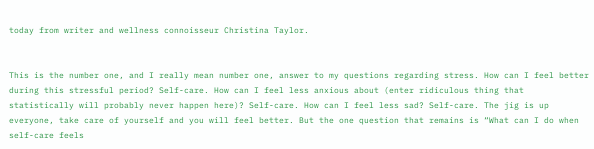today from writer and wellness connoisseur Christina Taylor.


This is the number one, and I really mean number one, answer to my questions regarding stress. How can I feel better during this stressful period? Self-care. How can I feel less anxious about (enter ridiculous thing that statistically will probably never happen here)? Self-care. How can I feel less sad? Self-care. The jig is up everyone, take care of yourself and you will feel better. But the one question that remains is “What can I do when self-care feels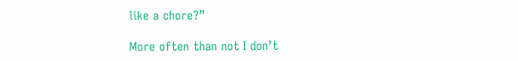like a chore?”

More often than not I don’t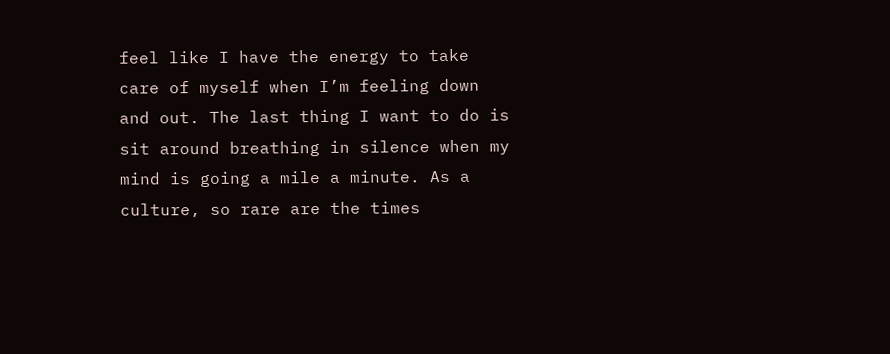feel like I have the energy to take care of myself when I’m feeling down and out. The last thing I want to do is sit around breathing in silence when my mind is going a mile a minute. As a culture, so rare are the times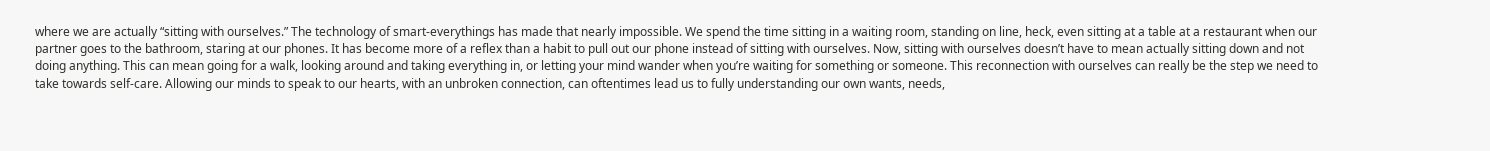where we are actually “sitting with ourselves.” The technology of smart-everythings has made that nearly impossible. We spend the time sitting in a waiting room, standing on line, heck, even sitting at a table at a restaurant when our partner goes to the bathroom, staring at our phones. It has become more of a reflex than a habit to pull out our phone instead of sitting with ourselves. Now, sitting with ourselves doesn’t have to mean actually sitting down and not doing anything. This can mean going for a walk, looking around and taking everything in, or letting your mind wander when you’re waiting for something or someone. This reconnection with ourselves can really be the step we need to take towards self-care. Allowing our minds to speak to our hearts, with an unbroken connection, can oftentimes lead us to fully understanding our own wants, needs,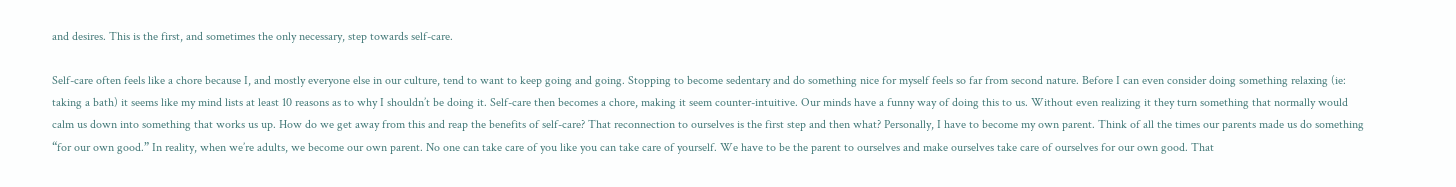and desires. This is the first, and sometimes the only necessary, step towards self-care.

Self-care often feels like a chore because I, and mostly everyone else in our culture, tend to want to keep going and going. Stopping to become sedentary and do something nice for myself feels so far from second nature. Before I can even consider doing something relaxing (ie: taking a bath) it seems like my mind lists at least 10 reasons as to why I shouldn’t be doing it. Self-care then becomes a chore, making it seem counter-intuitive. Our minds have a funny way of doing this to us. Without even realizing it they turn something that normally would calm us down into something that works us up. How do we get away from this and reap the benefits of self-care? That reconnection to ourselves is the first step and then what? Personally, I have to become my own parent. Think of all the times our parents made us do something “for our own good.” In reality, when we’re adults, we become our own parent. No one can take care of you like you can take care of yourself. We have to be the parent to ourselves and make ourselves take care of ourselves for our own good. That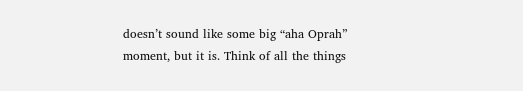doesn’t sound like some big “aha Oprah” moment, but it is. Think of all the things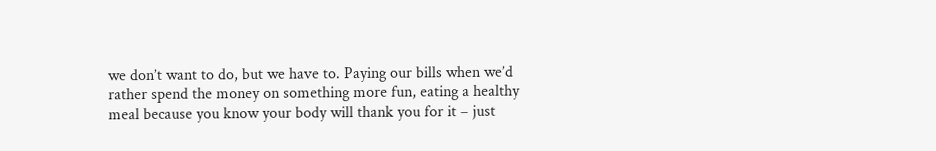we don’t want to do, but we have to. Paying our bills when we’d rather spend the money on something more fun, eating a healthy meal because you know your body will thank you for it – just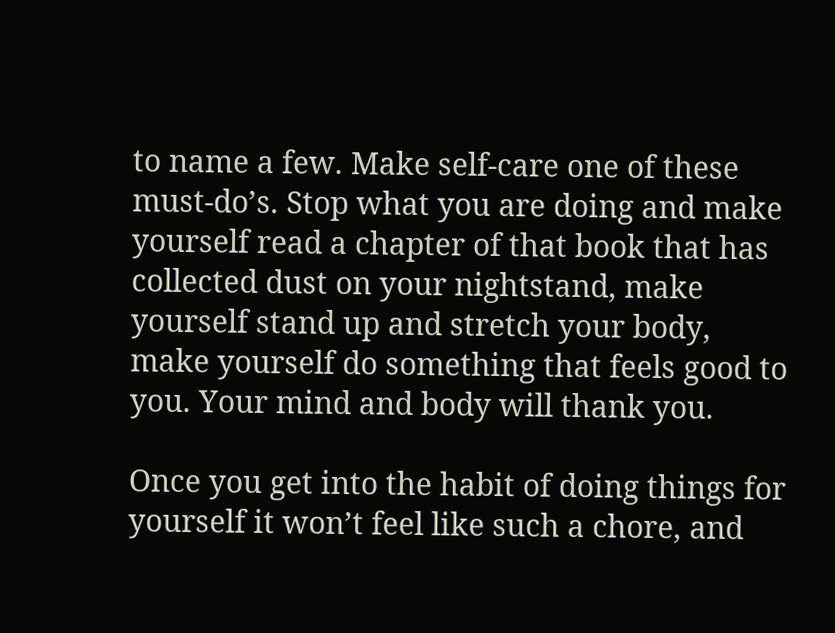to name a few. Make self-care one of these must-do’s. Stop what you are doing and make yourself read a chapter of that book that has collected dust on your nightstand, make yourself stand up and stretch your body, make yourself do something that feels good to you. Your mind and body will thank you.

Once you get into the habit of doing things for yourself it won’t feel like such a chore, and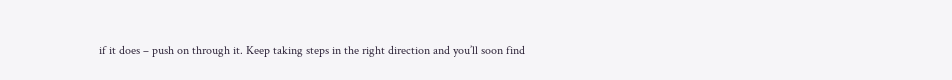if it does – push on through it. Keep taking steps in the right direction and you’ll soon find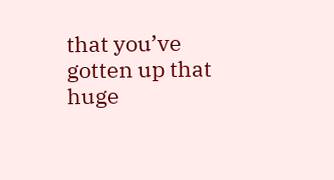that you’ve gotten up that huge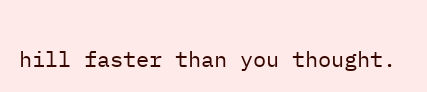hill faster than you thought.